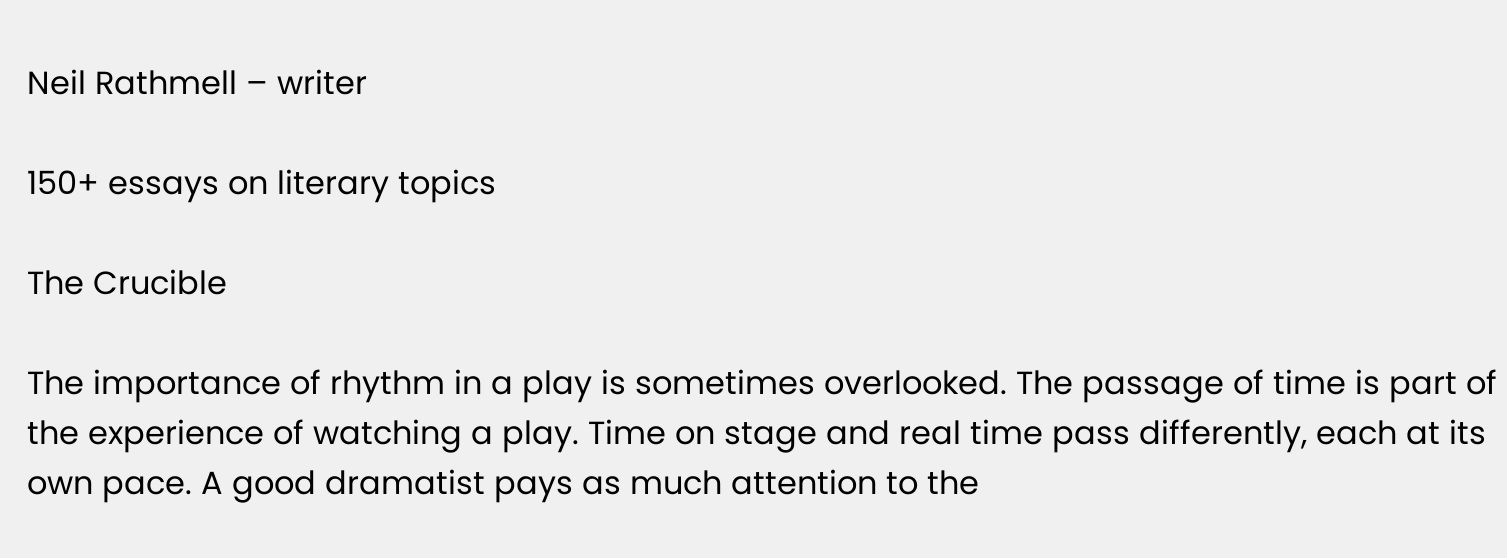Neil Rathmell – writer

150+ essays on literary topics

The Crucible

The importance of rhythm in a play is sometimes overlooked. The passage of time is part of the experience of watching a play. Time on stage and real time pass differently, each at its own pace. A good dramatist pays as much attention to the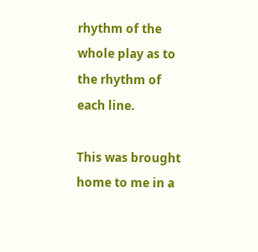rhythm of the whole play as to the rhythm of each line.

This was brought home to me in a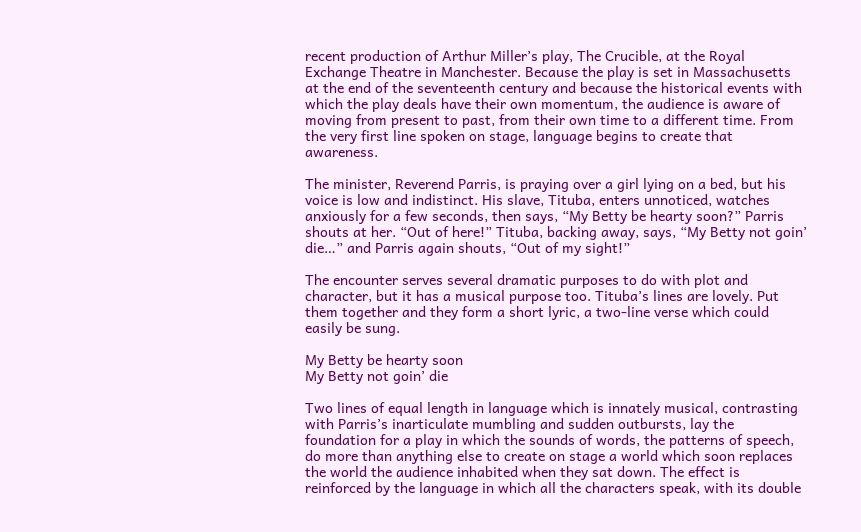recent production of Arthur Miller’s play, The Crucible, at the Royal Exchange Theatre in Manchester. Because the play is set in Massachusetts at the end of the seventeenth century and because the historical events with which the play deals have their own momentum, the audience is aware of moving from present to past, from their own time to a different time. From the very first line spoken on stage, language begins to create that awareness.

The minister, Reverend Parris, is praying over a girl lying on a bed, but his voice is low and indistinct. His slave, Tituba, enters unnoticed, watches anxiously for a few seconds, then says, “My Betty be hearty soon?” Parris shouts at her. “Out of here!” Tituba, backing away, says, “My Betty not goin’ die…” and Parris again shouts, “Out of my sight!”

The encounter serves several dramatic purposes to do with plot and character, but it has a musical purpose too. Tituba’s lines are lovely. Put them together and they form a short lyric, a two-line verse which could easily be sung.

My Betty be hearty soon
My Betty not goin’ die

Two lines of equal length in language which is innately musical, contrasting with Parris’s inarticulate mumbling and sudden outbursts, lay the foundation for a play in which the sounds of words, the patterns of speech, do more than anything else to create on stage a world which soon replaces the world the audience inhabited when they sat down. The effect is reinforced by the language in which all the characters speak, with its double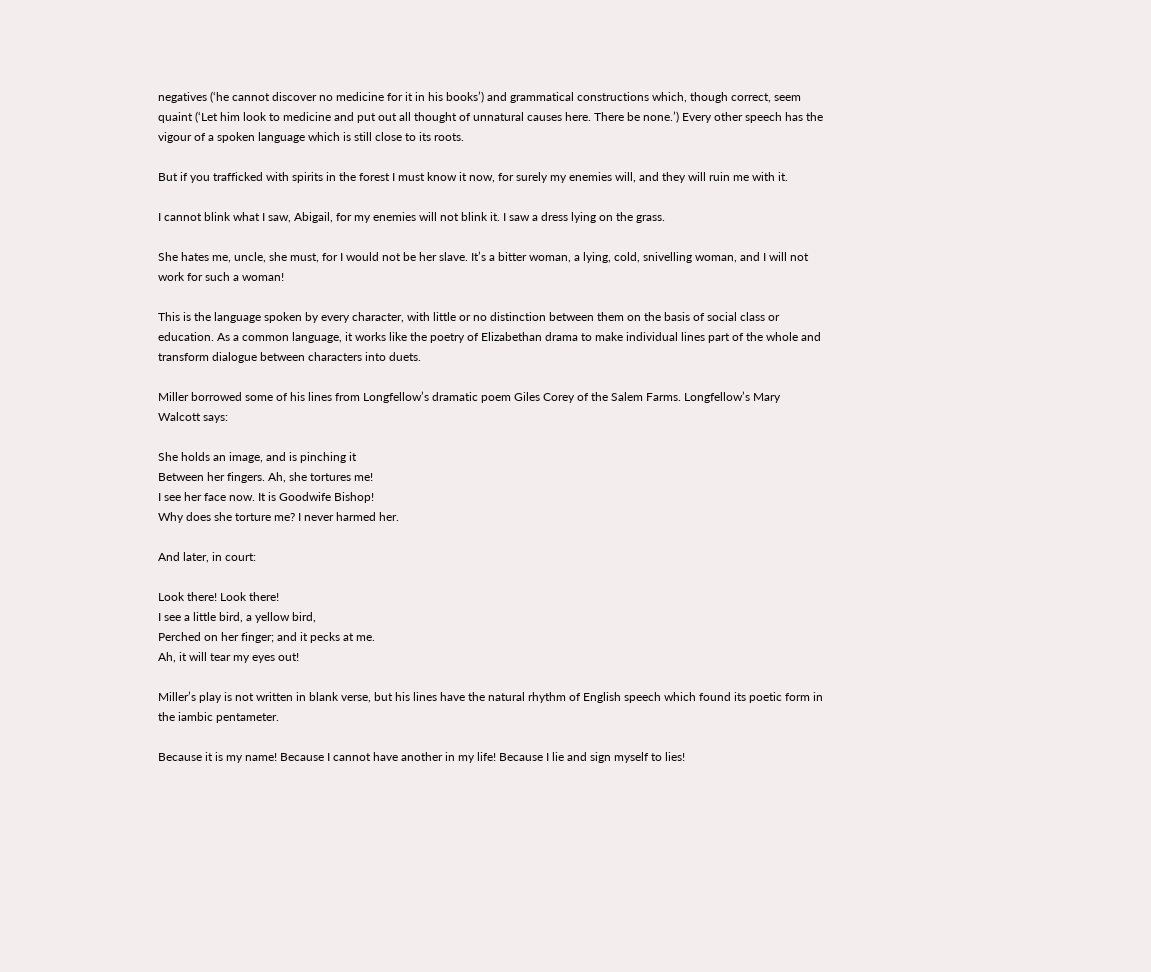negatives (‘he cannot discover no medicine for it in his books’) and grammatical constructions which, though correct, seem quaint (‘Let him look to medicine and put out all thought of unnatural causes here. There be none.’) Every other speech has the vigour of a spoken language which is still close to its roots.

But if you trafficked with spirits in the forest I must know it now, for surely my enemies will, and they will ruin me with it.

I cannot blink what I saw, Abigail, for my enemies will not blink it. I saw a dress lying on the grass.

She hates me, uncle, she must, for I would not be her slave. It’s a bitter woman, a lying, cold, snivelling woman, and I will not work for such a woman!

This is the language spoken by every character, with little or no distinction between them on the basis of social class or education. As a common language, it works like the poetry of Elizabethan drama to make individual lines part of the whole and transform dialogue between characters into duets.

Miller borrowed some of his lines from Longfellow’s dramatic poem Giles Corey of the Salem Farms. Longfellow’s Mary Walcott says:

She holds an image, and is pinching it
Between her fingers. Ah, she tortures me!
I see her face now. It is Goodwife Bishop!
Why does she torture me? I never harmed her.

And later, in court:

Look there! Look there!
I see a little bird, a yellow bird,
Perched on her finger; and it pecks at me.
Ah, it will tear my eyes out!

Miller’s play is not written in blank verse, but his lines have the natural rhythm of English speech which found its poetic form in the iambic pentameter.

Because it is my name! Because I cannot have another in my life! Because I lie and sign myself to lies!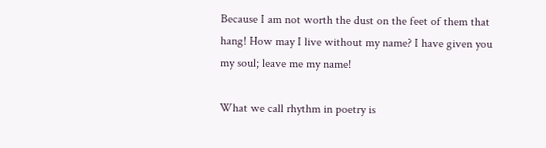Because I am not worth the dust on the feet of them that hang! How may I live without my name? I have given you my soul; leave me my name!

What we call rhythm in poetry is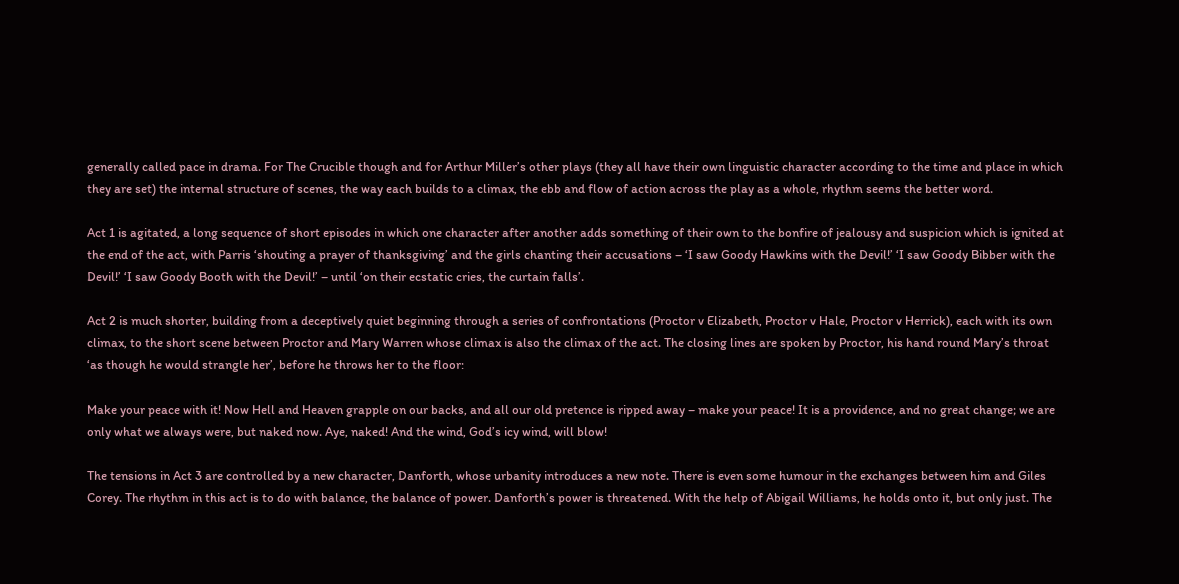generally called pace in drama. For The Crucible though and for Arthur Miller’s other plays (they all have their own linguistic character according to the time and place in which they are set) the internal structure of scenes, the way each builds to a climax, the ebb and flow of action across the play as a whole, rhythm seems the better word.

Act 1 is agitated, a long sequence of short episodes in which one character after another adds something of their own to the bonfire of jealousy and suspicion which is ignited at the end of the act, with Parris ‘shouting a prayer of thanksgiving’ and the girls chanting their accusations – ‘I saw Goody Hawkins with the Devil!’ ‘I saw Goody Bibber with the Devil!’ ‘I saw Goody Booth with the Devil!’ – until ‘on their ecstatic cries, the curtain falls’.

Act 2 is much shorter, building from a deceptively quiet beginning through a series of confrontations (Proctor v Elizabeth, Proctor v Hale, Proctor v Herrick), each with its own climax, to the short scene between Proctor and Mary Warren whose climax is also the climax of the act. The closing lines are spoken by Proctor, his hand round Mary’s throat ‘as though he would strangle her’, before he throws her to the floor:

Make your peace with it! Now Hell and Heaven grapple on our backs, and all our old pretence is ripped away – make your peace! It is a providence, and no great change; we are only what we always were, but naked now. Aye, naked! And the wind, God’s icy wind, will blow!

The tensions in Act 3 are controlled by a new character, Danforth, whose urbanity introduces a new note. There is even some humour in the exchanges between him and Giles Corey. The rhythm in this act is to do with balance, the balance of power. Danforth’s power is threatened. With the help of Abigail Williams, he holds onto it, but only just. The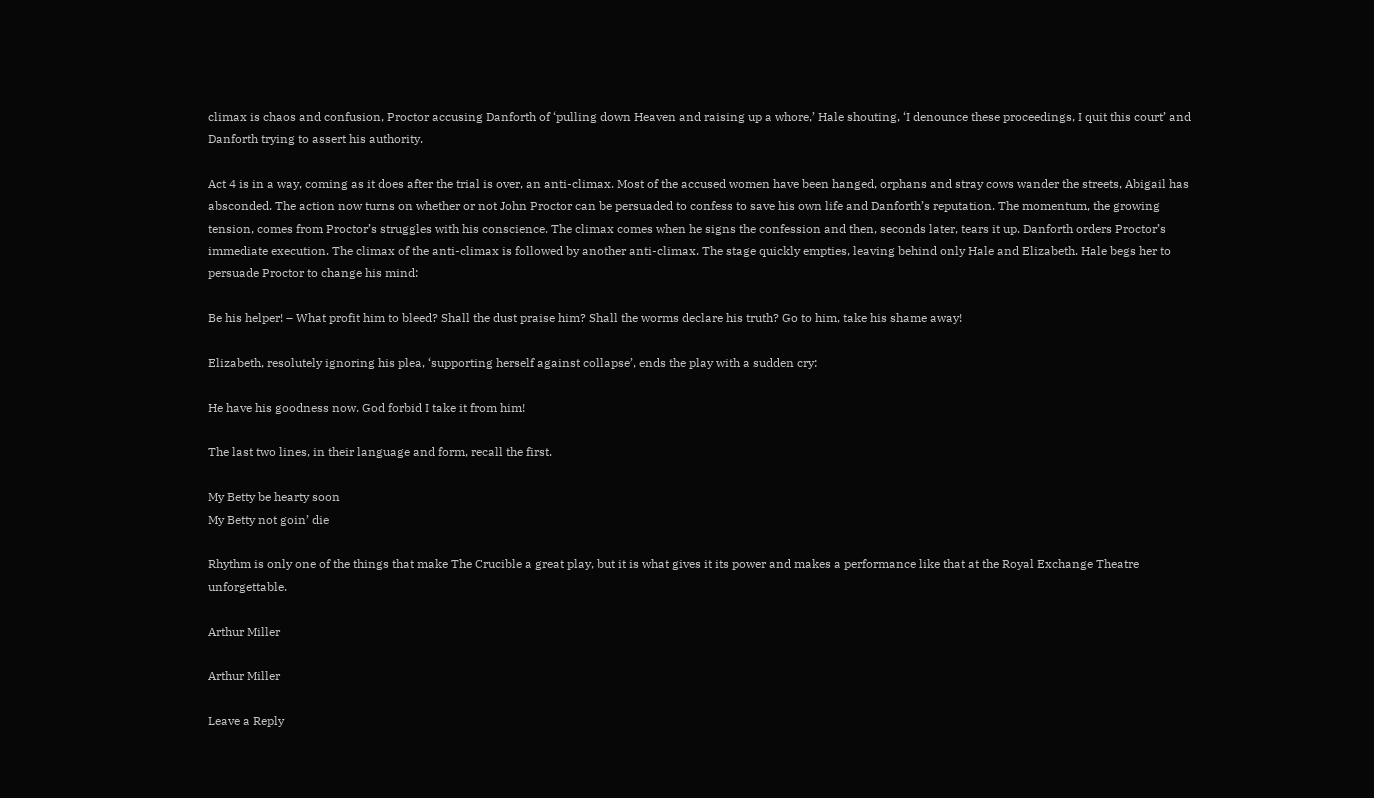climax is chaos and confusion, Proctor accusing Danforth of ‘pulling down Heaven and raising up a whore,’ Hale shouting, ‘I denounce these proceedings, I quit this court’ and Danforth trying to assert his authority.

Act 4 is in a way, coming as it does after the trial is over, an anti-climax. Most of the accused women have been hanged, orphans and stray cows wander the streets, Abigail has absconded. The action now turns on whether or not John Proctor can be persuaded to confess to save his own life and Danforth’s reputation. The momentum, the growing tension, comes from Proctor’s struggles with his conscience. The climax comes when he signs the confession and then, seconds later, tears it up. Danforth orders Proctor’s immediate execution. The climax of the anti-climax is followed by another anti-climax. The stage quickly empties, leaving behind only Hale and Elizabeth. Hale begs her to persuade Proctor to change his mind:

Be his helper! – What profit him to bleed? Shall the dust praise him? Shall the worms declare his truth? Go to him, take his shame away!

Elizabeth, resolutely ignoring his plea, ‘supporting herself against collapse’, ends the play with a sudden cry:

He have his goodness now. God forbid I take it from him!

The last two lines, in their language and form, recall the first.

My Betty be hearty soon
My Betty not goin’ die

Rhythm is only one of the things that make The Crucible a great play, but it is what gives it its power and makes a performance like that at the Royal Exchange Theatre unforgettable.

Arthur Miller

Arthur Miller

Leave a Reply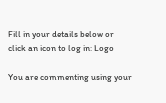Fill in your details below or click an icon to log in: Logo

You are commenting using your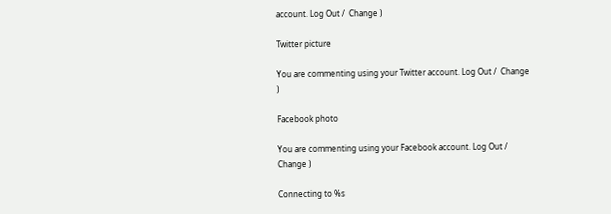account. Log Out /  Change )

Twitter picture

You are commenting using your Twitter account. Log Out /  Change )

Facebook photo

You are commenting using your Facebook account. Log Out /  Change )

Connecting to %s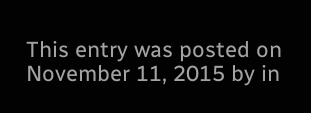This entry was posted on November 11, 2015 by in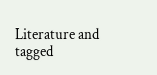Literature and tagged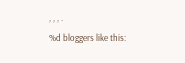, , , .
%d bloggers like this: